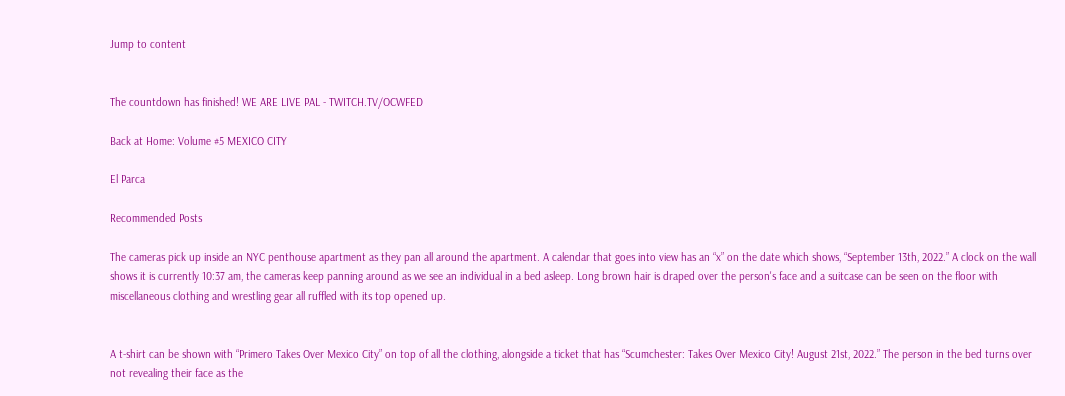Jump to content


The countdown has finished! WE ARE LIVE PAL - TWITCH.TV/OCWFED

Back at Home: Volume #5 MEXICO CITY

El Parca

Recommended Posts

The cameras pick up inside an NYC penthouse apartment as they pan all around the apartment. A calendar that goes into view has an “x” on the date which shows, “September 13th, 2022.” A clock on the wall shows it is currently 10:37 am, the cameras keep panning around as we see an individual in a bed asleep. Long brown hair is draped over the person's face and a suitcase can be seen on the floor with miscellaneous clothing and wrestling gear all ruffled with its top opened up.


A t-shirt can be shown with “Primero Takes Over Mexico City” on top of all the clothing, alongside a ticket that has “Scumchester: Takes Over Mexico City! August 21st, 2022.” The person in the bed turns over not revealing their face as the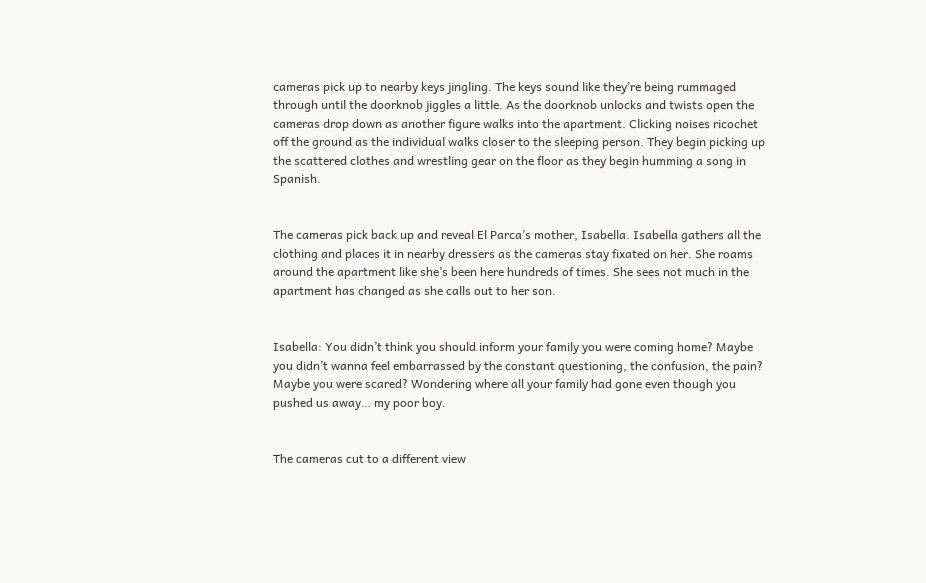cameras pick up to nearby keys jingling. The keys sound like they’re being rummaged through until the doorknob jiggles a little. As the doorknob unlocks and twists open the cameras drop down as another figure walks into the apartment. Clicking noises ricochet off the ground as the individual walks closer to the sleeping person. They begin picking up the scattered clothes and wrestling gear on the floor as they begin humming a song in Spanish.


The cameras pick back up and reveal El Parca’s mother, Isabella. Isabella gathers all the clothing and places it in nearby dressers as the cameras stay fixated on her. She roams around the apartment like she’s been here hundreds of times. She sees not much in the apartment has changed as she calls out to her son.


Isabella: You didn’t think you should inform your family you were coming home? Maybe you didn’t wanna feel embarrassed by the constant questioning, the confusion, the pain? Maybe you were scared? Wondering where all your family had gone even though you pushed us away… my poor boy.


The cameras cut to a different view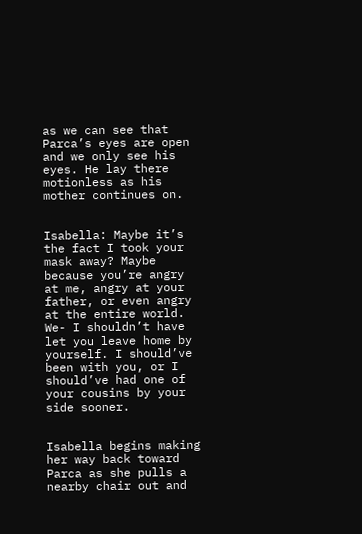as we can see that Parca’s eyes are open and we only see his eyes. He lay there motionless as his mother continues on.


Isabella: Maybe it’s the fact I took your mask away? Maybe because you’re angry at me, angry at your father, or even angry at the entire world. We- I shouldn’t have let you leave home by yourself. I should’ve been with you, or I should’ve had one of your cousins by your side sooner.


Isabella begins making her way back toward Parca as she pulls a nearby chair out and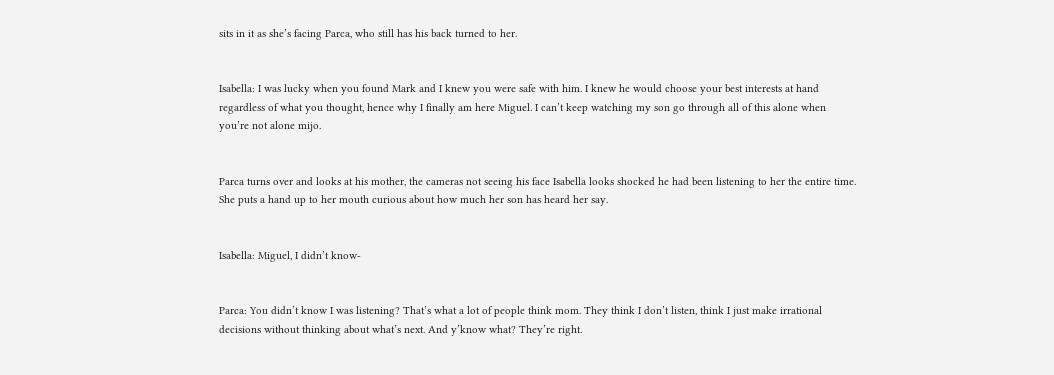sits in it as she’s facing Parca, who still has his back turned to her.


Isabella: I was lucky when you found Mark and I knew you were safe with him. I knew he would choose your best interests at hand regardless of what you thought, hence why I finally am here Miguel. I can’t keep watching my son go through all of this alone when you’re not alone mijo.


Parca turns over and looks at his mother, the cameras not seeing his face Isabella looks shocked he had been listening to her the entire time. She puts a hand up to her mouth curious about how much her son has heard her say.


Isabella: Miguel, I didn’t know-


Parca: You didn’t know I was listening? That’s what a lot of people think mom. They think I don’t listen, think I just make irrational decisions without thinking about what’s next. And y’know what? They’re right.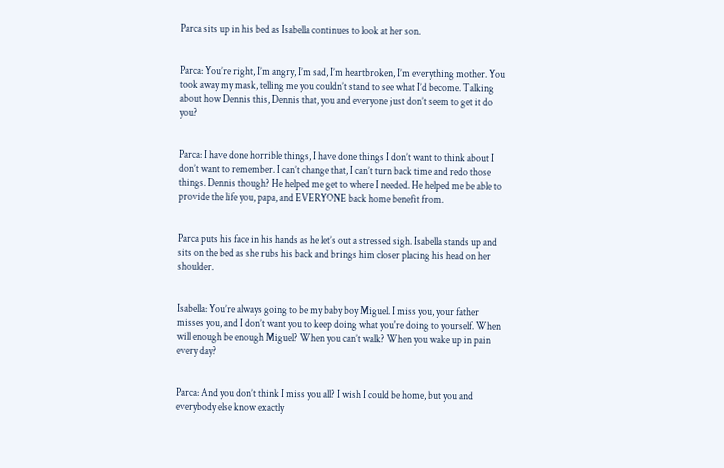Parca sits up in his bed as Isabella continues to look at her son.


Parca: You’re right, I’m angry, I’m sad, I’m heartbroken, I’m everything mother. You took away my mask, telling me you couldn’t stand to see what I’d become. Talking about how Dennis this, Dennis that, you and everyone just don’t seem to get it do you?


Parca: I have done horrible things, I have done things I don’t want to think about I don’t want to remember. I can’t change that, I can’t turn back time and redo those things. Dennis though? He helped me get to where I needed. He helped me be able to provide the life you, papa, and EVERYONE back home benefit from.


Parca puts his face in his hands as he let’s out a stressed sigh. Isabella stands up and sits on the bed as she rubs his back and brings him closer placing his head on her shoulder.


Isabella: You’re always going to be my baby boy Miguel. I miss you, your father misses you, and I don’t want you to keep doing what you're doing to yourself. When will enough be enough Miguel? When you can’t walk? When you wake up in pain every day?


Parca: And you don’t think I miss you all? I wish I could be home, but you and everybody else know exactly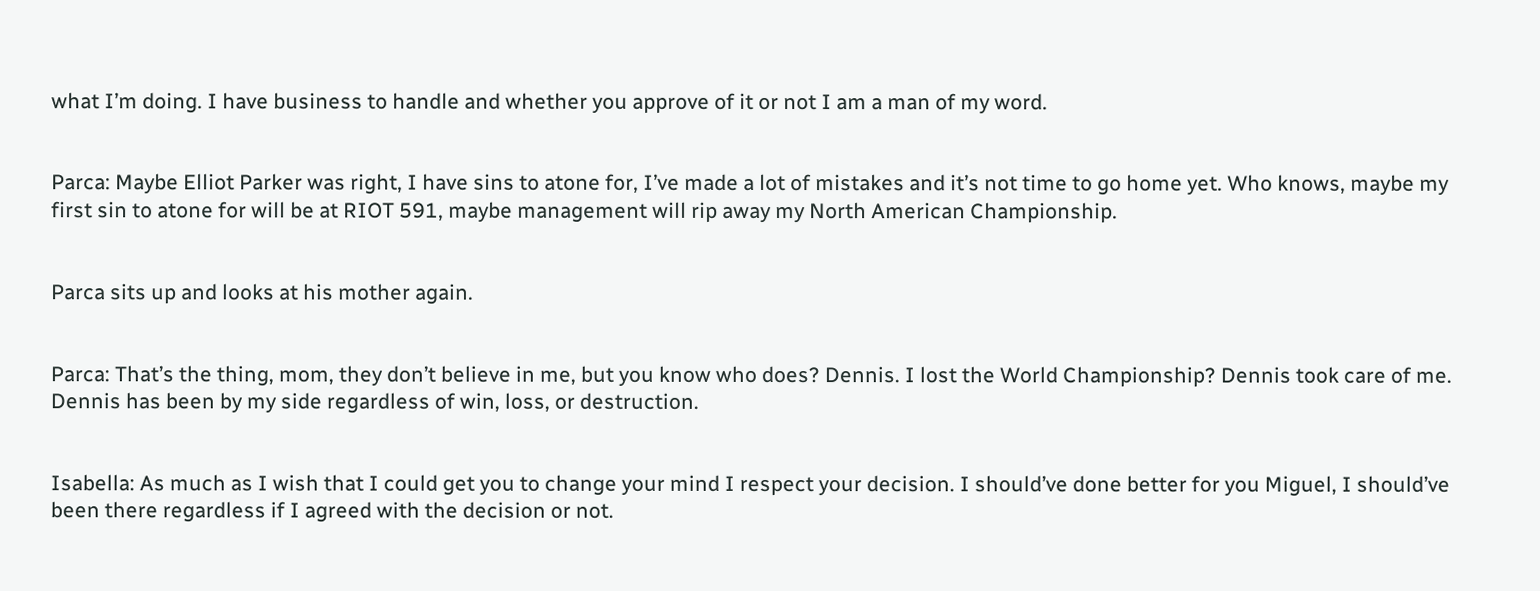what I’m doing. I have business to handle and whether you approve of it or not I am a man of my word.


Parca: Maybe Elliot Parker was right, I have sins to atone for, I’ve made a lot of mistakes and it’s not time to go home yet. Who knows, maybe my first sin to atone for will be at RIOT 591, maybe management will rip away my North American Championship.


Parca sits up and looks at his mother again.


Parca: That’s the thing, mom, they don’t believe in me, but you know who does? Dennis. I lost the World Championship? Dennis took care of me. Dennis has been by my side regardless of win, loss, or destruction.


Isabella: As much as I wish that I could get you to change your mind I respect your decision. I should’ve done better for you Miguel, I should’ve been there regardless if I agreed with the decision or not.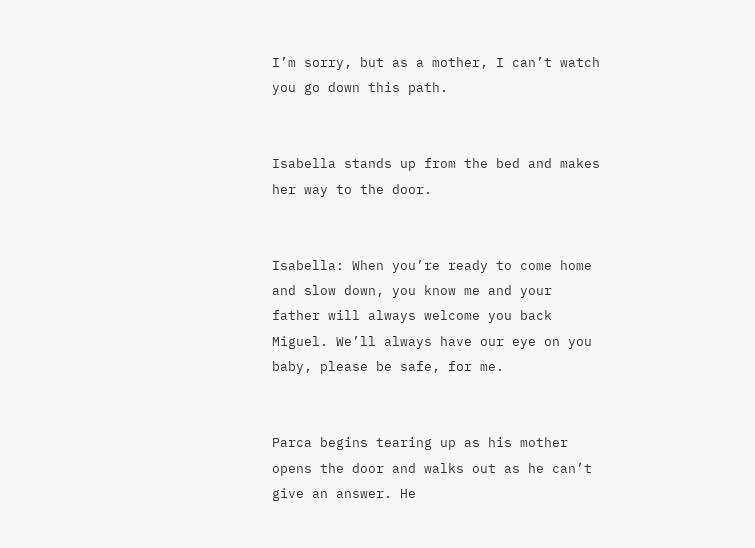I’m sorry, but as a mother, I can’t watch you go down this path.


Isabella stands up from the bed and makes her way to the door.


Isabella: When you’re ready to come home and slow down, you know me and your father will always welcome you back Miguel. We’ll always have our eye on you baby, please be safe, for me.


Parca begins tearing up as his mother opens the door and walks out as he can’t give an answer. He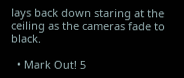lays back down staring at the ceiling as the cameras fade to black.

  • Mark Out! 5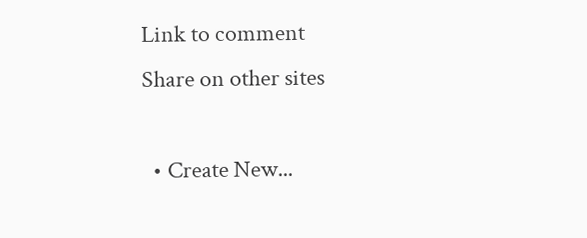Link to comment
Share on other sites

  • Create New...